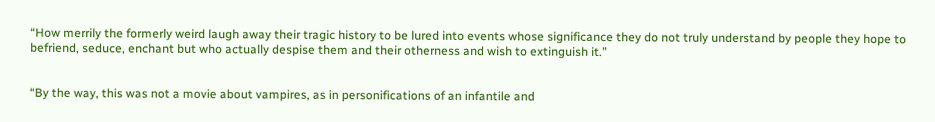“How merrily the formerly weird laugh away their tragic history to be lured into events whose significance they do not truly understand by people they hope to befriend, seduce, enchant but who actually despise them and their otherness and wish to extinguish it.”


“By the way, this was not a movie about vampires, as in personifications of an infantile and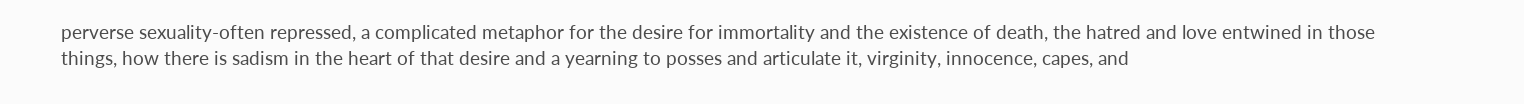perverse sexuality-often repressed, a complicated metaphor for the desire for immortality and the existence of death, the hatred and love entwined in those things, how there is sadism in the heart of that desire and a yearning to posses and articulate it, virginity, innocence, capes, and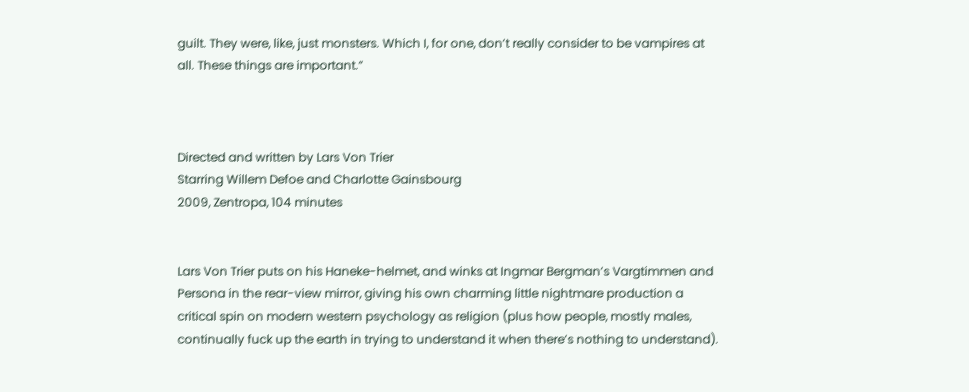guilt. They were, like, just monsters. Which I, for one, don’t really consider to be vampires at all. These things are important.”



Directed and written by Lars Von Trier
Starring Willem Defoe and Charlotte Gainsbourg
2009, Zentropa, 104 minutes


Lars Von Trier puts on his Haneke-helmet, and winks at Ingmar Bergman’s Vargtimmen and Persona in the rear-view mirror, giving his own charming little nightmare production a critical spin on modern western psychology as religion (plus how people, mostly males, continually fuck up the earth in trying to understand it when there’s nothing to understand).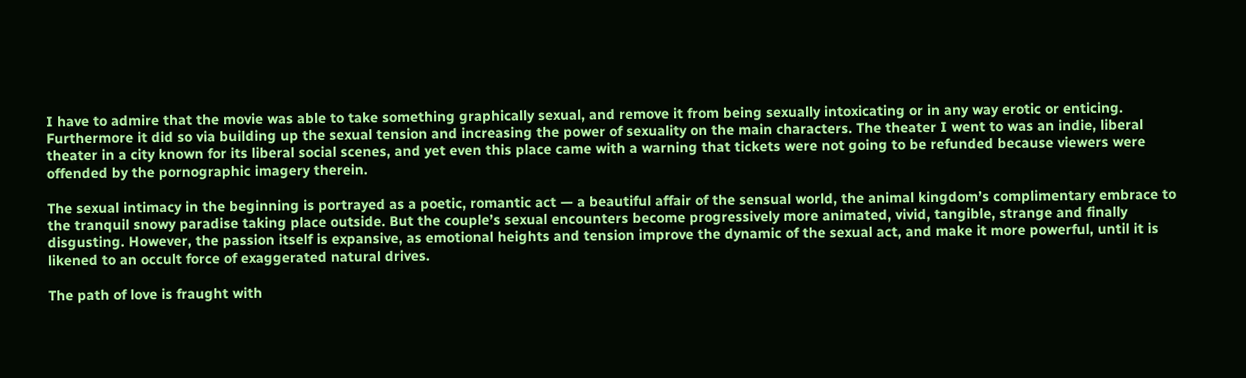I have to admire that the movie was able to take something graphically sexual, and remove it from being sexually intoxicating or in any way erotic or enticing. Furthermore it did so via building up the sexual tension and increasing the power of sexuality on the main characters. The theater I went to was an indie, liberal theater in a city known for its liberal social scenes, and yet even this place came with a warning that tickets were not going to be refunded because viewers were offended by the pornographic imagery therein.

The sexual intimacy in the beginning is portrayed as a poetic, romantic act — a beautiful affair of the sensual world, the animal kingdom’s complimentary embrace to the tranquil snowy paradise taking place outside. But the couple’s sexual encounters become progressively more animated, vivid, tangible, strange and finally disgusting. However, the passion itself is expansive, as emotional heights and tension improve the dynamic of the sexual act, and make it more powerful, until it is likened to an occult force of exaggerated natural drives.

The path of love is fraught with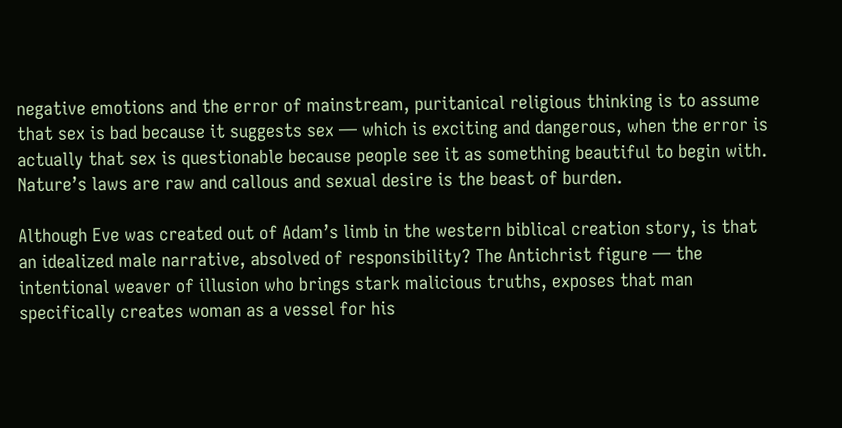negative emotions and the error of mainstream, puritanical religious thinking is to assume that sex is bad because it suggests sex — which is exciting and dangerous, when the error is actually that sex is questionable because people see it as something beautiful to begin with. Nature’s laws are raw and callous and sexual desire is the beast of burden.

Although Eve was created out of Adam’s limb in the western biblical creation story, is that an idealized male narrative, absolved of responsibility? The Antichrist figure — the intentional weaver of illusion who brings stark malicious truths, exposes that man specifically creates woman as a vessel for his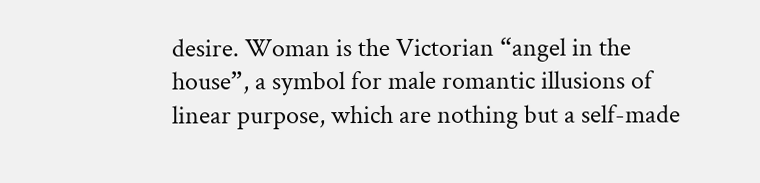desire. Woman is the Victorian “angel in the house”, a symbol for male romantic illusions of linear purpose, which are nothing but a self-made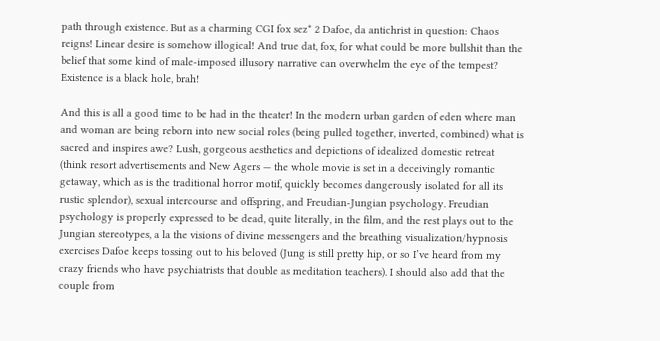path through existence. But as a charming CGI fox sez* 2 Dafoe, da antichrist in question: Chaos reigns! Linear desire is somehow illogical! And true dat, fox, for what could be more bullshit than the belief that some kind of male-imposed illusory narrative can overwhelm the eye of the tempest? Existence is a black hole, brah!

And this is all a good time to be had in the theater! In the modern urban garden of eden where man and woman are being reborn into new social roles (being pulled together, inverted, combined) what is sacred and inspires awe? Lush, gorgeous aesthetics and depictions of idealized domestic retreat (think resort advertisements and New Agers — the whole movie is set in a deceivingly romantic getaway, which as is the traditional horror motif, quickly becomes dangerously isolated for all its rustic splendor), sexual intercourse and offspring, and Freudian-Jungian psychology. Freudian psychology is properly expressed to be dead, quite literally, in the film, and the rest plays out to the Jungian stereotypes, a la the visions of divine messengers and the breathing visualization/hypnosis exercises Dafoe keeps tossing out to his beloved (Jung is still pretty hip, or so I’ve heard from my crazy friends who have psychiatrists that double as meditation teachers). I should also add that the couple from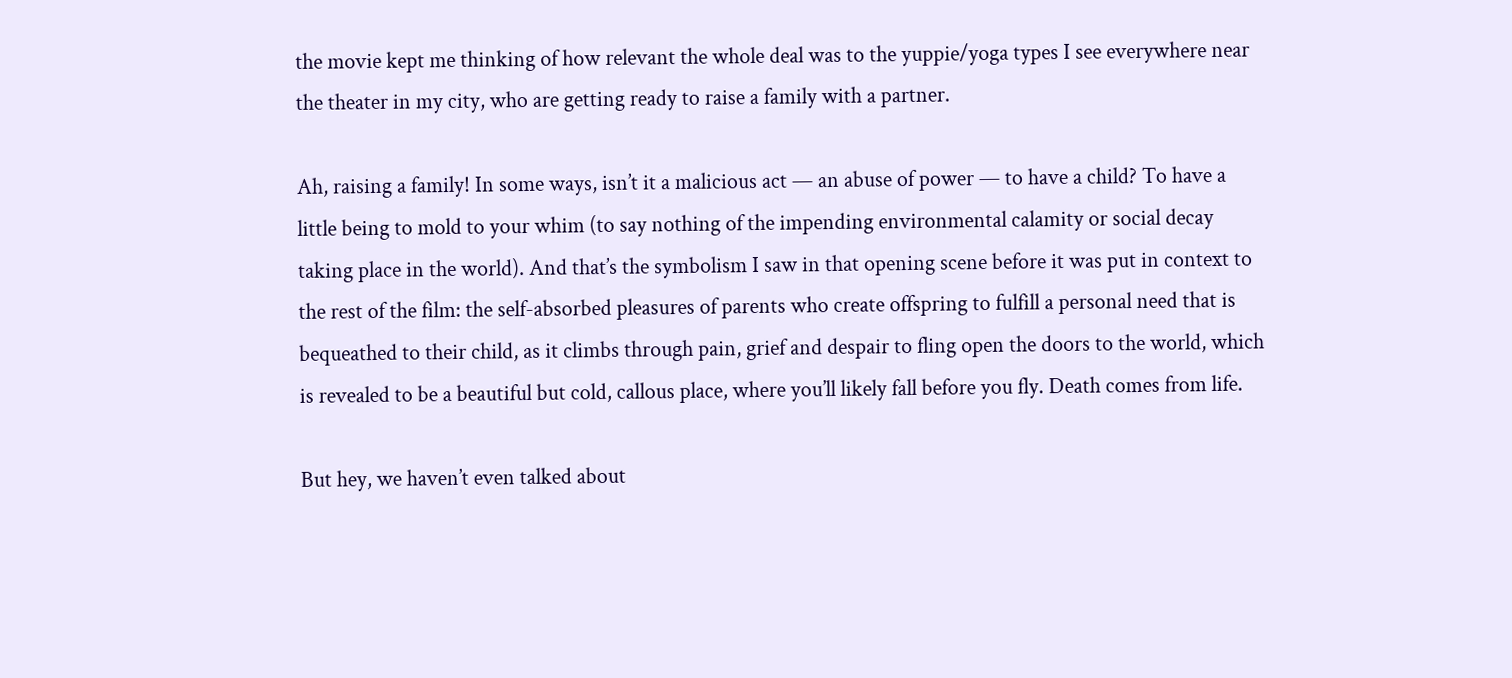the movie kept me thinking of how relevant the whole deal was to the yuppie/yoga types I see everywhere near the theater in my city, who are getting ready to raise a family with a partner.

Ah, raising a family! In some ways, isn’t it a malicious act — an abuse of power — to have a child? To have a little being to mold to your whim (to say nothing of the impending environmental calamity or social decay taking place in the world). And that’s the symbolism I saw in that opening scene before it was put in context to the rest of the film: the self-absorbed pleasures of parents who create offspring to fulfill a personal need that is bequeathed to their child, as it climbs through pain, grief and despair to fling open the doors to the world, which is revealed to be a beautiful but cold, callous place, where you’ll likely fall before you fly. Death comes from life.

But hey, we haven’t even talked about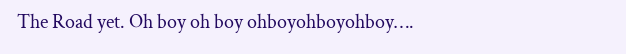The Road yet. Oh boy oh boy ohboyohboyohboy….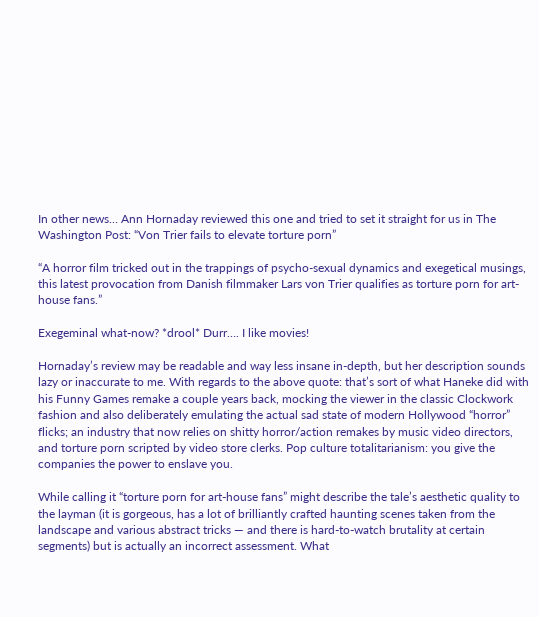In other news… Ann Hornaday reviewed this one and tried to set it straight for us in The Washington Post: “Von Trier fails to elevate torture porn”

“A horror film tricked out in the trappings of psycho-sexual dynamics and exegetical musings, this latest provocation from Danish filmmaker Lars von Trier qualifies as torture porn for art-house fans.”

Exegeminal what-now? *drool* Durr…. I like movies!

Hornaday’s review may be readable and way less insane in-depth, but her description sounds lazy or inaccurate to me. With regards to the above quote: that’s sort of what Haneke did with his Funny Games remake a couple years back, mocking the viewer in the classic Clockwork fashion and also deliberately emulating the actual sad state of modern Hollywood “horror” flicks; an industry that now relies on shitty horror/action remakes by music video directors, and torture porn scripted by video store clerks. Pop culture totalitarianism: you give the companies the power to enslave you.

While calling it “torture porn for art-house fans” might describe the tale’s aesthetic quality to the layman (it is gorgeous, has a lot of brilliantly crafted haunting scenes taken from the landscape and various abstract tricks — and there is hard-to-watch brutality at certain segments) but is actually an incorrect assessment. What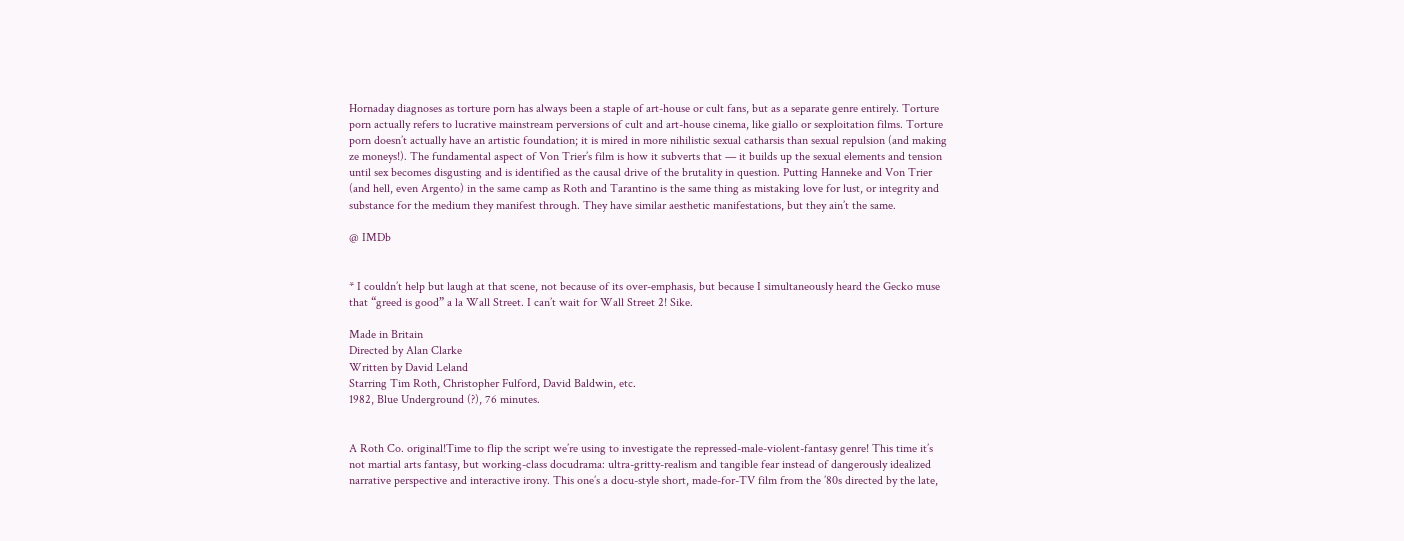Hornaday diagnoses as torture porn has always been a staple of art-house or cult fans, but as a separate genre entirely. Torture porn actually refers to lucrative mainstream perversions of cult and art-house cinema, like giallo or sexploitation films. Torture porn doesn’t actually have an artistic foundation; it is mired in more nihilistic sexual catharsis than sexual repulsion (and making ze moneys!). The fundamental aspect of Von Trier’s film is how it subverts that — it builds up the sexual elements and tension until sex becomes disgusting and is identified as the causal drive of the brutality in question. Putting Hanneke and Von Trier (and hell, even Argento) in the same camp as Roth and Tarantino is the same thing as mistaking love for lust, or integrity and substance for the medium they manifest through. They have similar aesthetic manifestations, but they ain’t the same.

@ IMDb


* I couldn’t help but laugh at that scene, not because of its over-emphasis, but because I simultaneously heard the Gecko muse that “greed is good” a la Wall Street. I can’t wait for Wall Street 2! Sike.

Made in Britain
Directed by Alan Clarke
Written by David Leland
Starring Tim Roth, Christopher Fulford, David Baldwin, etc.
1982, Blue Underground (?), 76 minutes.


A Roth Co. original!Time to flip the script we’re using to investigate the repressed-male-violent-fantasy genre! This time it’s not martial arts fantasy, but working-class docudrama: ultra-gritty-realism and tangible fear instead of dangerously idealized narrative perspective and interactive irony. This one’s a docu-style short, made-for-TV film from the ’80s directed by the late,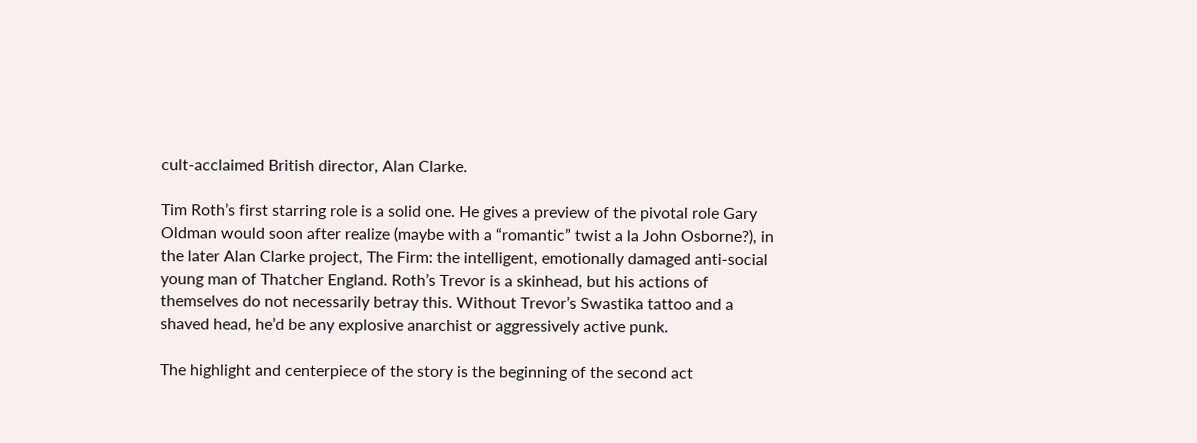cult-acclaimed British director, Alan Clarke.

Tim Roth’s first starring role is a solid one. He gives a preview of the pivotal role Gary Oldman would soon after realize (maybe with a “romantic” twist a la John Osborne?), in the later Alan Clarke project, The Firm: the intelligent, emotionally damaged anti-social young man of Thatcher England. Roth’s Trevor is a skinhead, but his actions of themselves do not necessarily betray this. Without Trevor’s Swastika tattoo and a shaved head, he’d be any explosive anarchist or aggressively active punk.

The highlight and centerpiece of the story is the beginning of the second act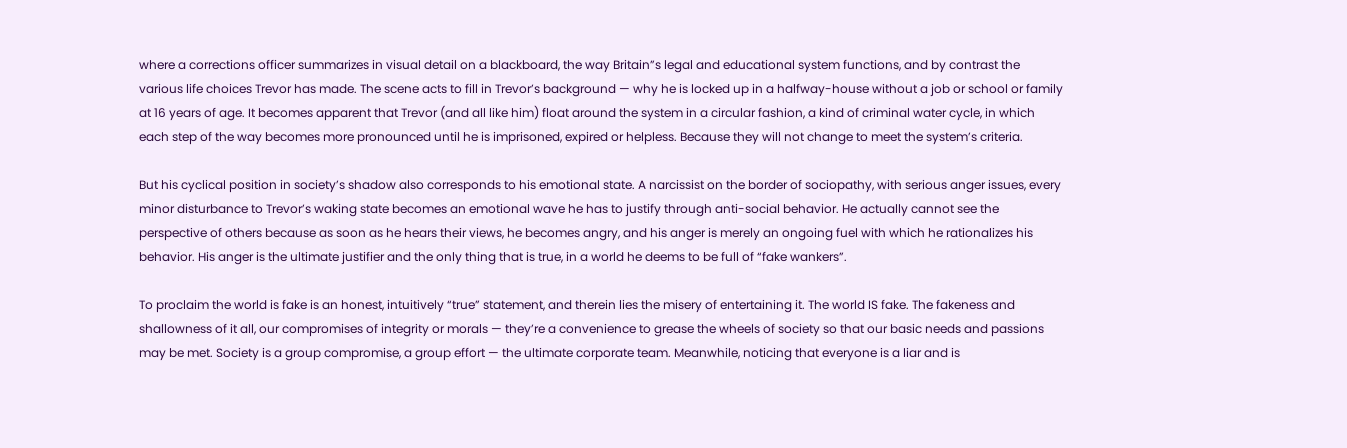where a corrections officer summarizes in visual detail on a blackboard, the way Britain”s legal and educational system functions, and by contrast the various life choices Trevor has made. The scene acts to fill in Trevor’s background — why he is locked up in a halfway-house without a job or school or family at 16 years of age. It becomes apparent that Trevor (and all like him) float around the system in a circular fashion, a kind of criminal water cycle, in which each step of the way becomes more pronounced until he is imprisoned, expired or helpless. Because they will not change to meet the system’s criteria.

But his cyclical position in society’s shadow also corresponds to his emotional state. A narcissist on the border of sociopathy, with serious anger issues, every minor disturbance to Trevor’s waking state becomes an emotional wave he has to justify through anti-social behavior. He actually cannot see the perspective of others because as soon as he hears their views, he becomes angry, and his anger is merely an ongoing fuel with which he rationalizes his behavior. His anger is the ultimate justifier and the only thing that is true, in a world he deems to be full of “fake wankers”.

To proclaim the world is fake is an honest, intuitively “true” statement, and therein lies the misery of entertaining it. The world IS fake. The fakeness and shallowness of it all, our compromises of integrity or morals — they’re a convenience to grease the wheels of society so that our basic needs and passions may be met. Society is a group compromise, a group effort — the ultimate corporate team. Meanwhile, noticing that everyone is a liar and is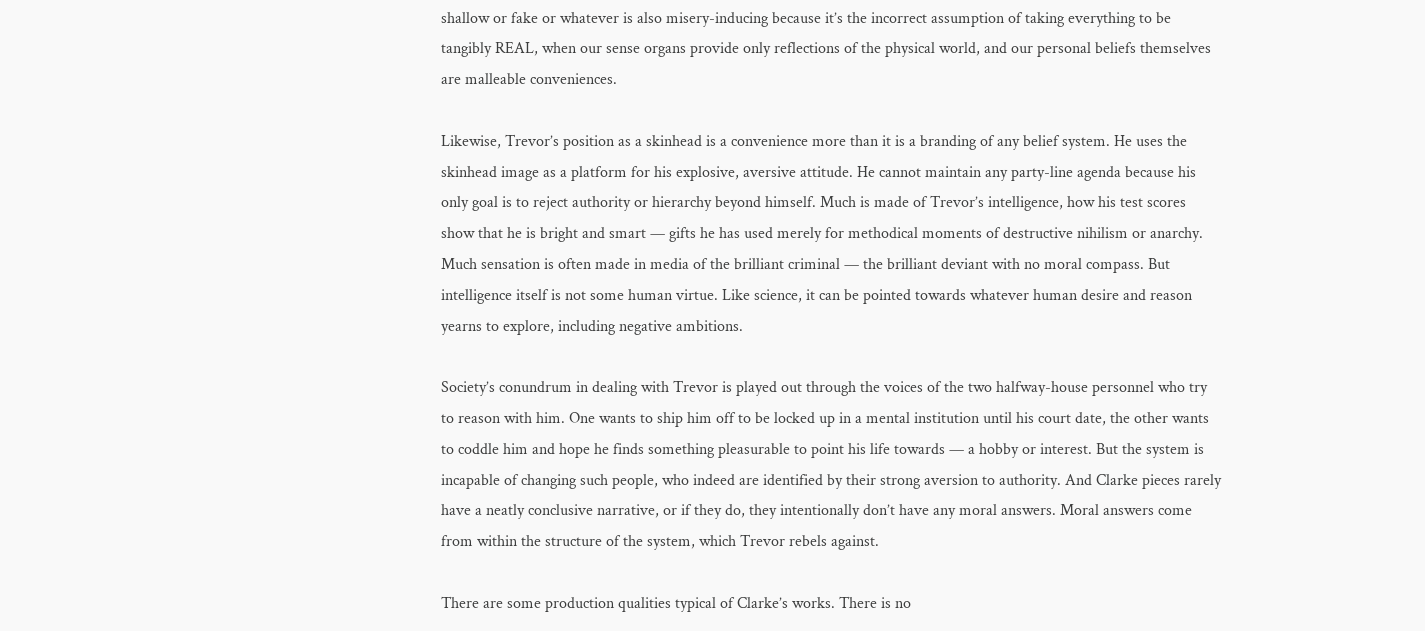shallow or fake or whatever is also misery-inducing because it’s the incorrect assumption of taking everything to be tangibly REAL, when our sense organs provide only reflections of the physical world, and our personal beliefs themselves are malleable conveniences.

Likewise, Trevor’s position as a skinhead is a convenience more than it is a branding of any belief system. He uses the skinhead image as a platform for his explosive, aversive attitude. He cannot maintain any party-line agenda because his only goal is to reject authority or hierarchy beyond himself. Much is made of Trevor’s intelligence, how his test scores show that he is bright and smart — gifts he has used merely for methodical moments of destructive nihilism or anarchy. Much sensation is often made in media of the brilliant criminal — the brilliant deviant with no moral compass. But intelligence itself is not some human virtue. Like science, it can be pointed towards whatever human desire and reason yearns to explore, including negative ambitions.

Society’s conundrum in dealing with Trevor is played out through the voices of the two halfway-house personnel who try to reason with him. One wants to ship him off to be locked up in a mental institution until his court date, the other wants to coddle him and hope he finds something pleasurable to point his life towards — a hobby or interest. But the system is incapable of changing such people, who indeed are identified by their strong aversion to authority. And Clarke pieces rarely have a neatly conclusive narrative, or if they do, they intentionally don’t have any moral answers. Moral answers come from within the structure of the system, which Trevor rebels against.

There are some production qualities typical of Clarke’s works. There is no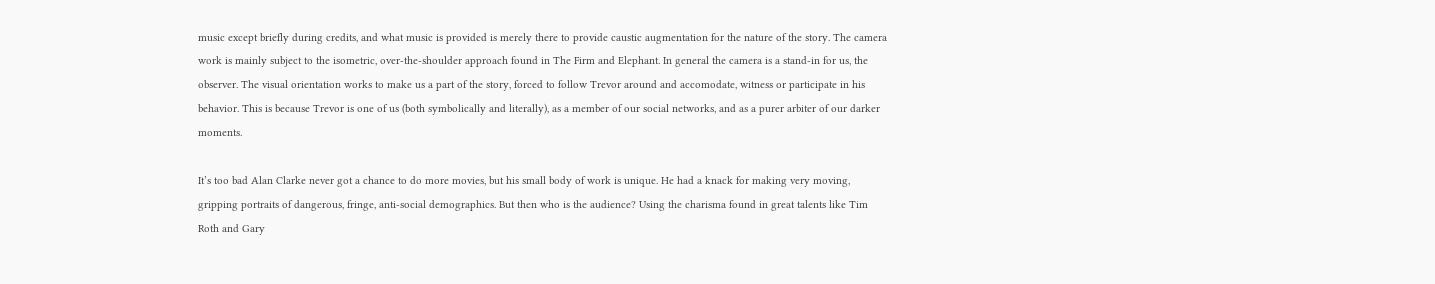music except briefly during credits, and what music is provided is merely there to provide caustic augmentation for the nature of the story. The camera work is mainly subject to the isometric, over-the-shoulder approach found in The Firm and Elephant. In general the camera is a stand-in for us, the observer. The visual orientation works to make us a part of the story, forced to follow Trevor around and accomodate, witness or participate in his behavior. This is because Trevor is one of us (both symbolically and literally), as a member of our social networks, and as a purer arbiter of our darker moments.

It’s too bad Alan Clarke never got a chance to do more movies, but his small body of work is unique. He had a knack for making very moving, gripping portraits of dangerous, fringe, anti-social demographics. But then who is the audience? Using the charisma found in great talents like Tim Roth and Gary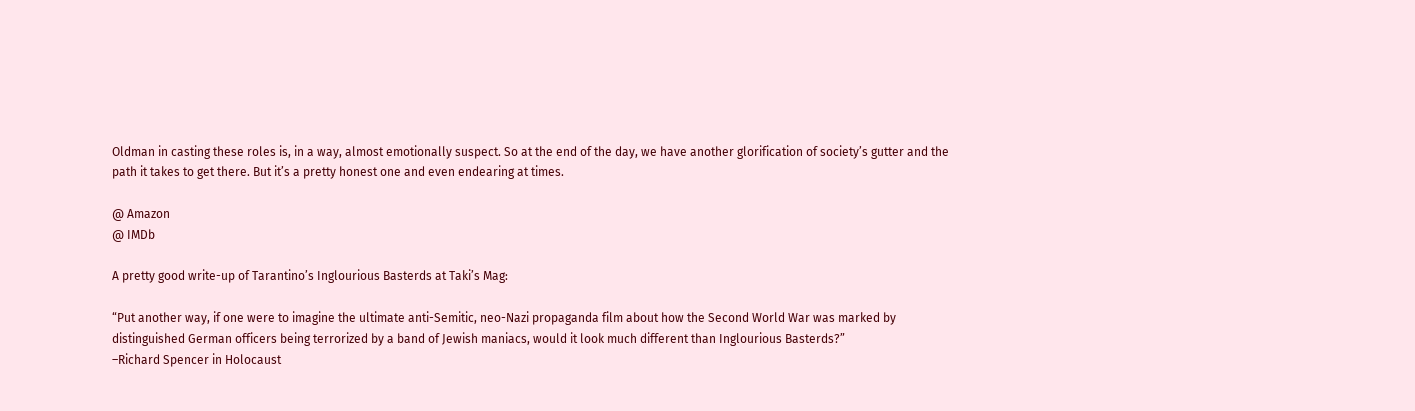Oldman in casting these roles is, in a way, almost emotionally suspect. So at the end of the day, we have another glorification of society’s gutter and the path it takes to get there. But it’s a pretty honest one and even endearing at times.

@ Amazon
@ IMDb

A pretty good write-up of Tarantino’s Inglourious Basterds at Taki’s Mag:

“Put another way, if one were to imagine the ultimate anti-Semitic, neo-Nazi propaganda film about how the Second World War was marked by distinguished German officers being terrorized by a band of Jewish maniacs, would it look much different than Inglourious Basterds?”
–Richard Spencer in Holocaust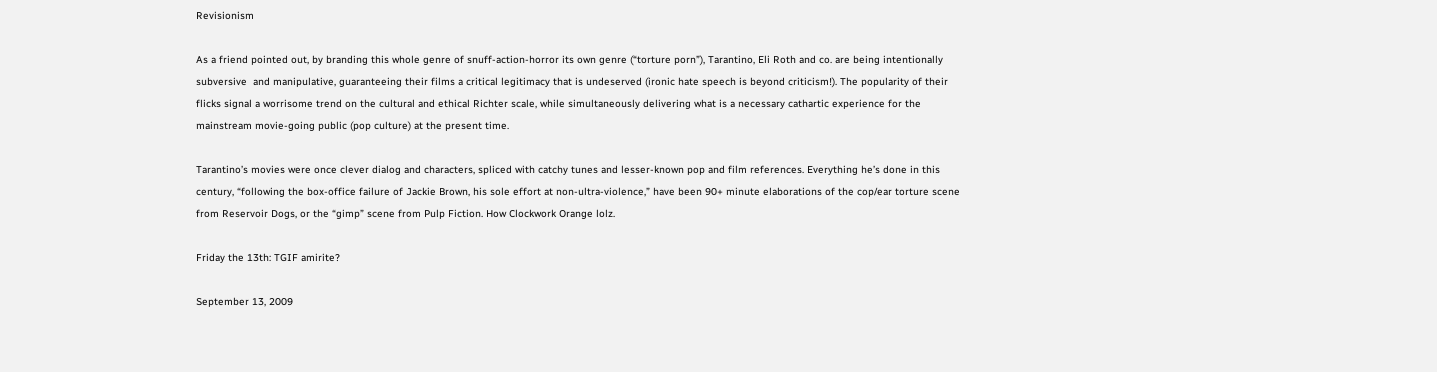Revisionism

As a friend pointed out, by branding this whole genre of snuff-action-horror its own genre (“torture porn”), Tarantino, Eli Roth and co. are being intentionally subversive  and manipulative, guaranteeing their films a critical legitimacy that is undeserved (ironic hate speech is beyond criticism!). The popularity of their flicks signal a worrisome trend on the cultural and ethical Richter scale, while simultaneously delivering what is a necessary cathartic experience for the mainstream movie-going public (pop culture) at the present time.

Tarantino’s movies were once clever dialog and characters, spliced with catchy tunes and lesser-known pop and film references. Everything he’s done in this century, “following the box-office failure of Jackie Brown, his sole effort at non-ultra-violence,” have been 90+ minute elaborations of the cop/ear torture scene from Reservoir Dogs, or the “gimp” scene from Pulp Fiction. How Clockwork Orange lolz.

Friday the 13th: TGIF amirite?

September 13, 2009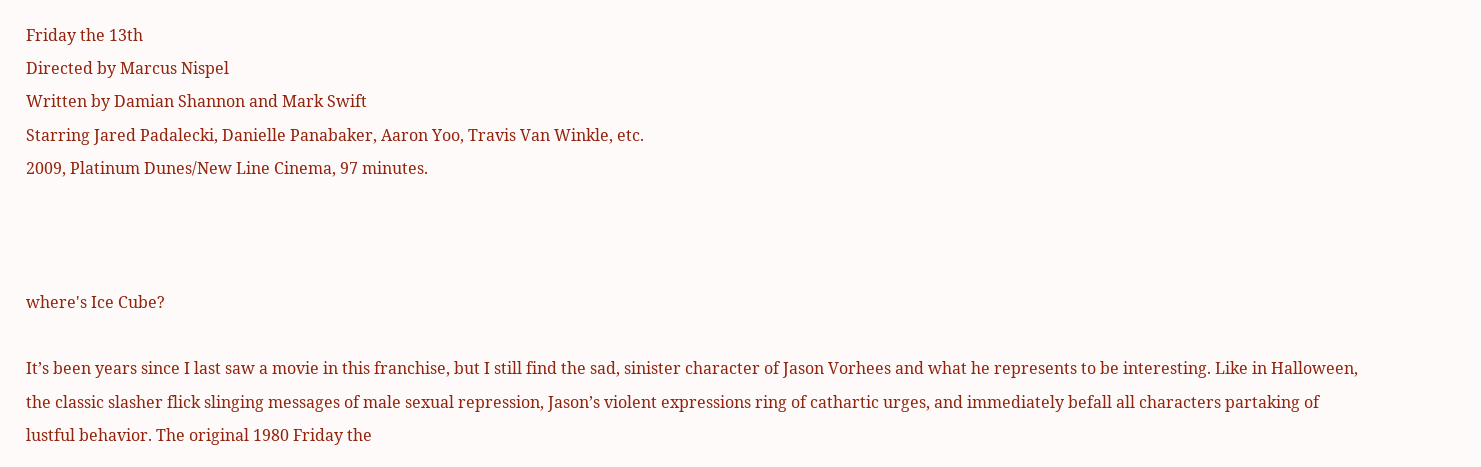Friday the 13th
Directed by Marcus Nispel
Written by Damian Shannon and Mark Swift
Starring Jared Padalecki, Danielle Panabaker, Aaron Yoo, Travis Van Winkle, etc.
2009, Platinum Dunes/New Line Cinema, 97 minutes.



where's Ice Cube?

It’s been years since I last saw a movie in this franchise, but I still find the sad, sinister character of Jason Vorhees and what he represents to be interesting. Like in Halloween, the classic slasher flick slinging messages of male sexual repression, Jason’s violent expressions ring of cathartic urges, and immediately befall all characters partaking of lustful behavior. The original 1980 Friday the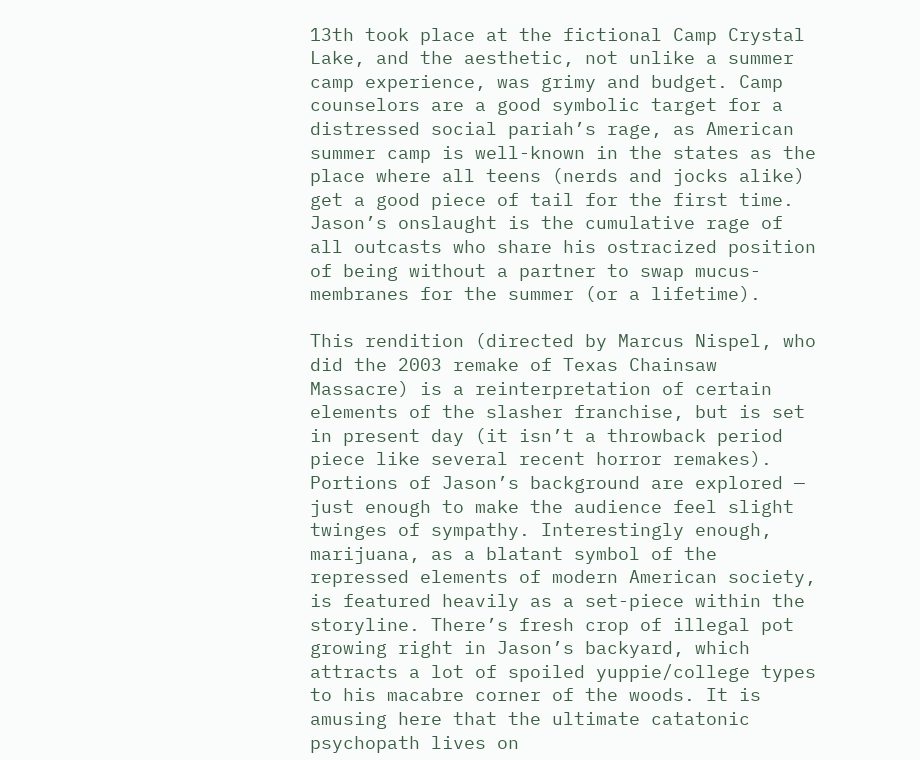13th took place at the fictional Camp Crystal Lake, and the aesthetic, not unlike a summer camp experience, was grimy and budget. Camp counselors are a good symbolic target for a distressed social pariah’s rage, as American summer camp is well-known in the states as the place where all teens (nerds and jocks alike) get a good piece of tail for the first time. Jason’s onslaught is the cumulative rage of all outcasts who share his ostracized position of being without a partner to swap mucus-membranes for the summer (or a lifetime).

This rendition (directed by Marcus Nispel, who did the 2003 remake of Texas Chainsaw Massacre) is a reinterpretation of certain elements of the slasher franchise, but is set in present day (it isn’t a throwback period piece like several recent horror remakes). Portions of Jason’s background are explored — just enough to make the audience feel slight twinges of sympathy. Interestingly enough, marijuana, as a blatant symbol of the repressed elements of modern American society, is featured heavily as a set-piece within the storyline. There’s fresh crop of illegal pot growing right in Jason’s backyard, which attracts a lot of spoiled yuppie/college types to his macabre corner of the woods. It is amusing here that the ultimate catatonic psychopath lives on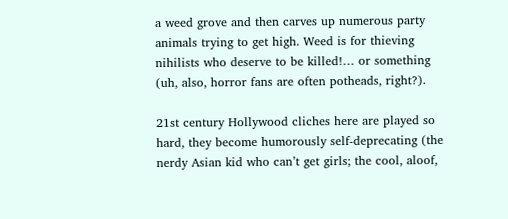a weed grove and then carves up numerous party animals trying to get high. Weed is for thieving nihilists who deserve to be killed!… or something (uh, also, horror fans are often potheads, right?).

21st century Hollywood cliches here are played so hard, they become humorously self-deprecating (the nerdy Asian kid who can’t get girls; the cool, aloof,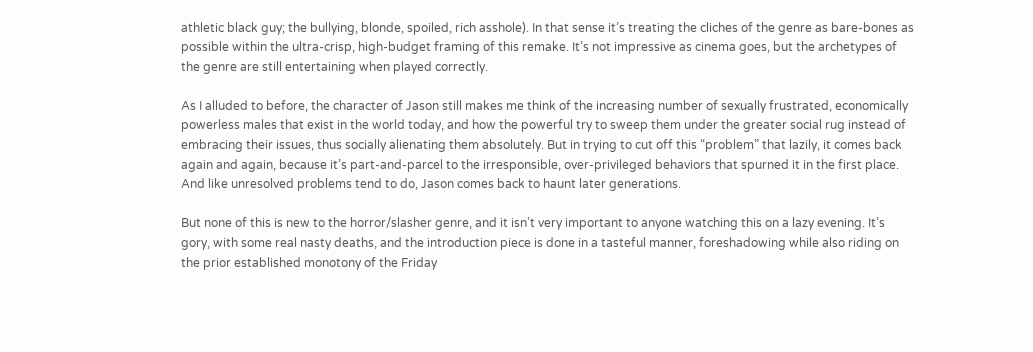athletic black guy; the bullying, blonde, spoiled, rich asshole). In that sense it’s treating the cliches of the genre as bare-bones as possible within the ultra-crisp, high-budget framing of this remake. It’s not impressive as cinema goes, but the archetypes of the genre are still entertaining when played correctly.

As I alluded to before, the character of Jason still makes me think of the increasing number of sexually frustrated, economically powerless males that exist in the world today, and how the powerful try to sweep them under the greater social rug instead of embracing their issues, thus socially alienating them absolutely. But in trying to cut off this “problem” that lazily, it comes back again and again, because it’s part-and-parcel to the irresponsible, over-privileged behaviors that spurned it in the first place. And like unresolved problems tend to do, Jason comes back to haunt later generations.

But none of this is new to the horror/slasher genre, and it isn’t very important to anyone watching this on a lazy evening. It’s gory, with some real nasty deaths, and the introduction piece is done in a tasteful manner, foreshadowing while also riding on the prior established monotony of the Friday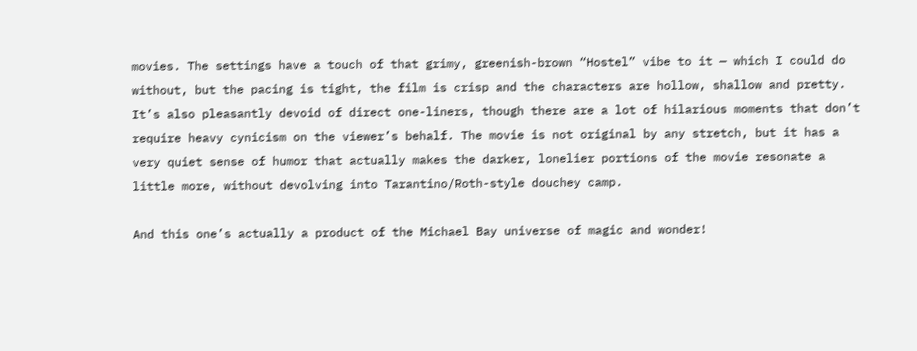movies. The settings have a touch of that grimy, greenish-brown “Hostel” vibe to it — which I could do without, but the pacing is tight, the film is crisp and the characters are hollow, shallow and pretty. It’s also pleasantly devoid of direct one-liners, though there are a lot of hilarious moments that don’t require heavy cynicism on the viewer’s behalf. The movie is not original by any stretch, but it has a very quiet sense of humor that actually makes the darker, lonelier portions of the movie resonate a little more, without devolving into Tarantino/Roth-style douchey camp.

And this one’s actually a product of the Michael Bay universe of magic and wonder!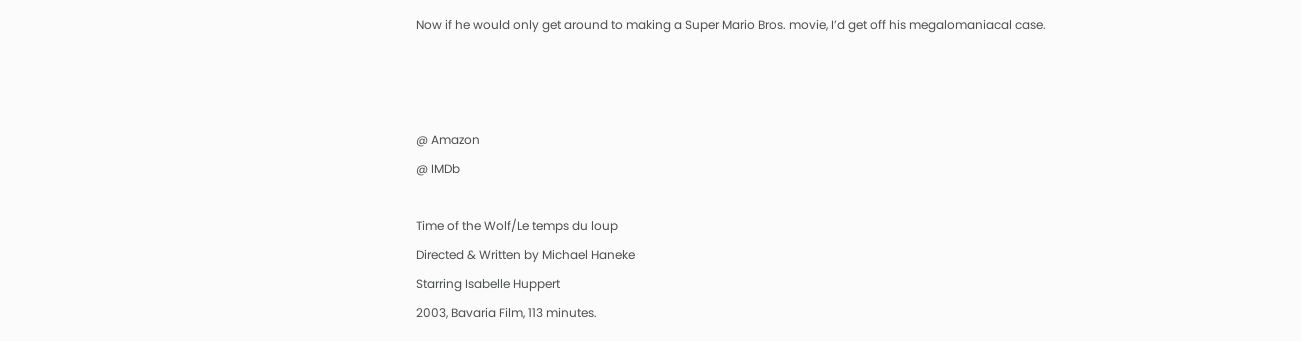Now if he would only get around to making a Super Mario Bros. movie, I’d get off his megalomaniacal case.



@ Amazon
@ IMDb

Time of the Wolf/Le temps du loup
Directed & Written by Michael Haneke
Starring Isabelle Huppert
2003, Bavaria Film, 113 minutes.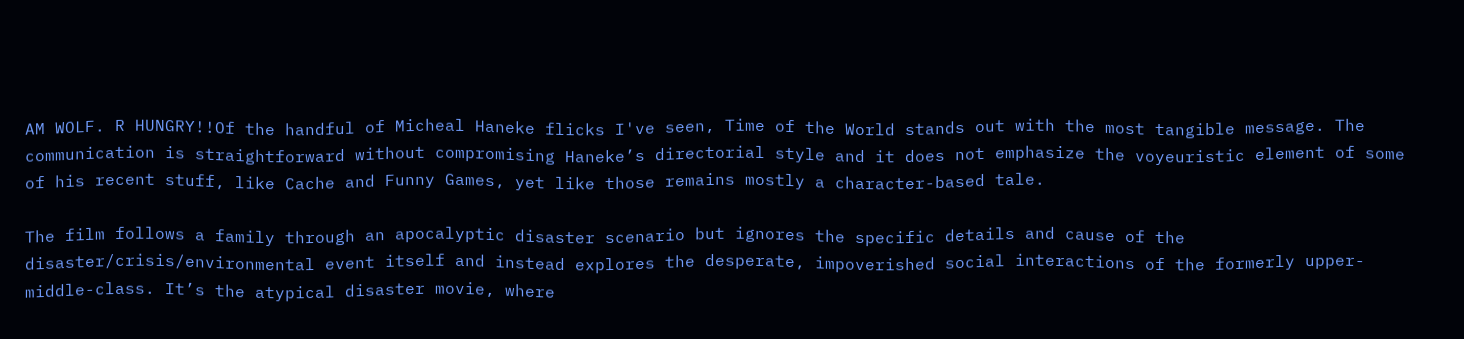AM WOLF. R HUNGRY!!Of the handful of Micheal Haneke flicks I've seen, Time of the World stands out with the most tangible message. The communication is straightforward without compromising Haneke’s directorial style and it does not emphasize the voyeuristic element of some of his recent stuff, like Cache and Funny Games, yet like those remains mostly a character-based tale.

The film follows a family through an apocalyptic disaster scenario but ignores the specific details and cause of the disaster/crisis/environmental event itself and instead explores the desperate, impoverished social interactions of the formerly upper-middle-class. It’s the atypical disaster movie, where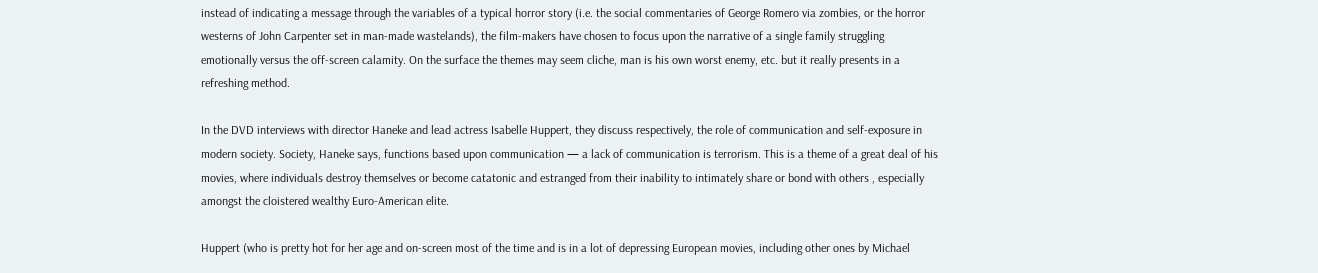instead of indicating a message through the variables of a typical horror story (i.e. the social commentaries of George Romero via zombies, or the horror westerns of John Carpenter set in man-made wastelands), the film-makers have chosen to focus upon the narrative of a single family struggling emotionally versus the off-screen calamity. On the surface the themes may seem cliche, man is his own worst enemy, etc. but it really presents in a refreshing method.

In the DVD interviews with director Haneke and lead actress Isabelle Huppert, they discuss respectively, the role of communication and self-exposure in modern society. Society, Haneke says, functions based upon communication — a lack of communication is terrorism. This is a theme of a great deal of his movies, where individuals destroy themselves or become catatonic and estranged from their inability to intimately share or bond with others , especially amongst the cloistered wealthy Euro-American elite.

Huppert (who is pretty hot for her age and on-screen most of the time and is in a lot of depressing European movies, including other ones by Michael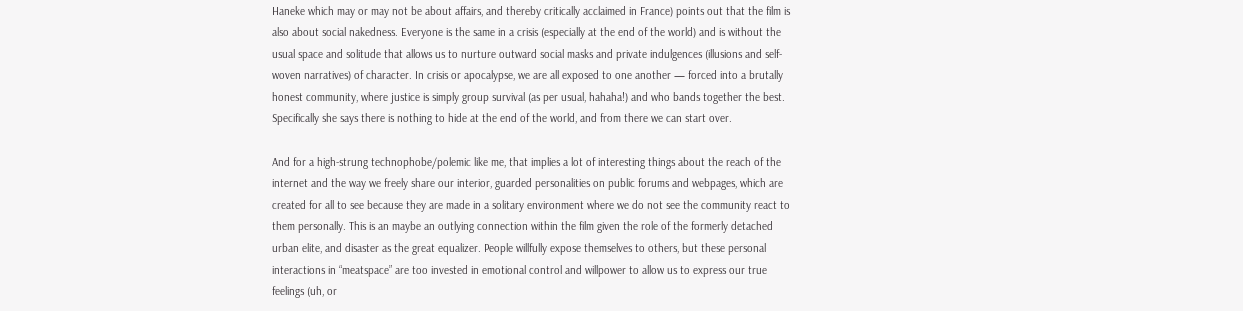Haneke which may or may not be about affairs, and thereby critically acclaimed in France) points out that the film is also about social nakedness. Everyone is the same in a crisis (especially at the end of the world) and is without the usual space and solitude that allows us to nurture outward social masks and private indulgences (illusions and self-woven narratives) of character. In crisis or apocalypse, we are all exposed to one another — forced into a brutally honest community, where justice is simply group survival (as per usual, hahaha!) and who bands together the best. Specifically she says there is nothing to hide at the end of the world, and from there we can start over.

And for a high-strung technophobe/polemic like me, that implies a lot of interesting things about the reach of the internet and the way we freely share our interior, guarded personalities on public forums and webpages, which are created for all to see because they are made in a solitary environment where we do not see the community react to them personally. This is an maybe an outlying connection within the film given the role of the formerly detached urban elite, and disaster as the great equalizer. People willfully expose themselves to others, but these personal interactions in “meatspace” are too invested in emotional control and willpower to allow us to express our true feelings (uh, or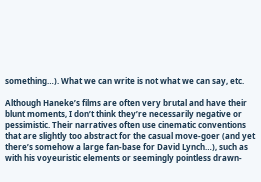something…). What we can write is not what we can say, etc.

Although Haneke’s films are often very brutal and have their blunt moments, I don’t think they’re necessarily negative or pessimistic. Their narratives often use cinematic conventions that are slightly too abstract for the casual move-goer (and yet there’s somehow a large fan-base for David Lynch…), such as with his voyeuristic elements or seemingly pointless drawn-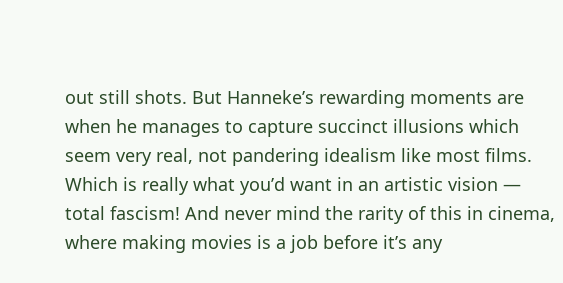out still shots. But Hanneke’s rewarding moments are when he manages to capture succinct illusions which seem very real, not pandering idealism like most films. Which is really what you’d want in an artistic vision — total fascism! And never mind the rarity of this in cinema, where making movies is a job before it’s any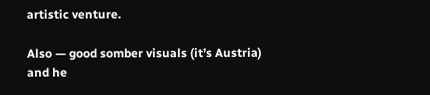artistic venture.

Also — good somber visuals (it’s Austria) and he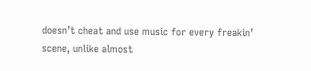doesn’t cheat and use music for every freakin’ scene, unlike almost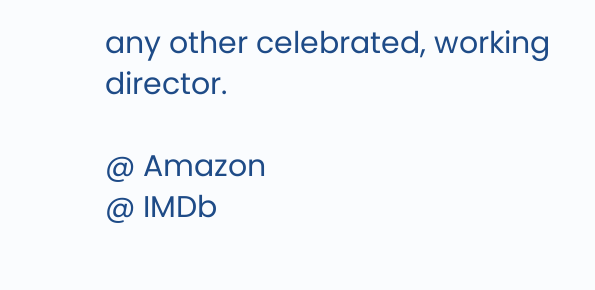any other celebrated, working director.

@ Amazon
@ IMDb